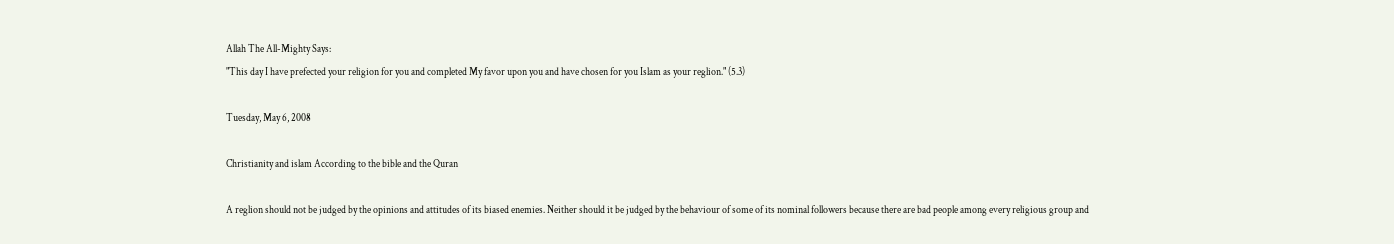Allah The All-Mighty Says:
"This day I have prefected your religion for you and completed My favor upon you and have chosen for you Islam as your reglion." (5.3)

Tuesday, May 6, 2008

Christianity and islam According to the bible and the Quran

A reglion should not be judged by the opinions and attitudes of its biased enemies. Neither should it be judged by the behaviour of some of its nominal followers because there are bad people among every religious group and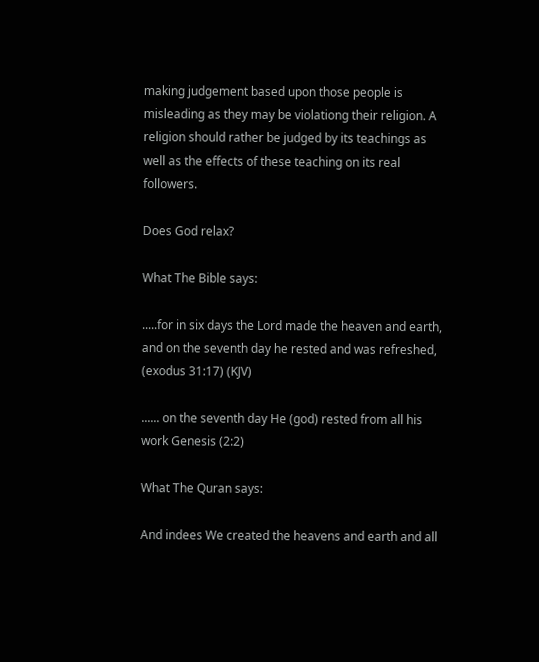making judgement based upon those people is misleading as they may be violationg their religion. A religion should rather be judged by its teachings as well as the effects of these teaching on its real followers.

Does God relax?

What The Bible says:

.....for in six days the Lord made the heaven and earth, and on the seventh day he rested and was refreshed, (exodus 31:17) (KJV)

...... on the seventh day He (god) rested from all his work Genesis (2:2)

What The Quran says:

And indees We created the heavens and earth and all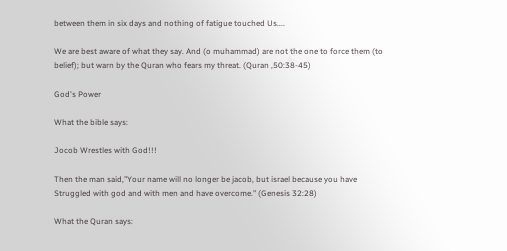between them in six days and nothing of fatigue touched Us....

We are best aware of what they say. And (o muhammad) are not the one to force them (to belief); but warn by the Quran who fears my threat. (Quran ,50:38-45)

God's Power

What the bible says:

Jocob Wrestles with God!!!

Then the man said,"Your name will no longer be jacob, but israel because you have Struggled with god and with men and have overcome." (Genesis 32:28)

What the Quran says: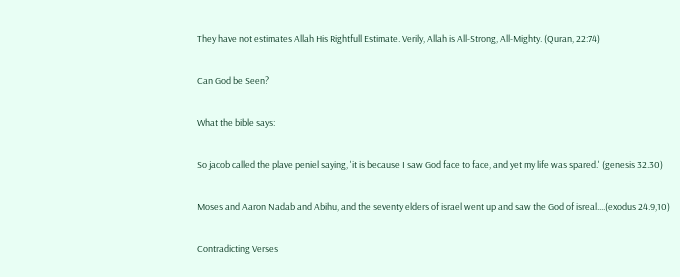They have not estimates Allah His Rightfull Estimate. Verily, Allah is All-Strong, All-Mighty. (Quran, 22:74)

Can God be Seen?

What the bible says:

So jacob called the plave peniel saying, 'it is because I saw God face to face, and yet my life was spared.' (genesis 32.30)

Moses and Aaron Nadab and Abihu, and the seventy elders of israel went up and saw the God of isreal....(exodus 24.9,10)

Contradicting Verses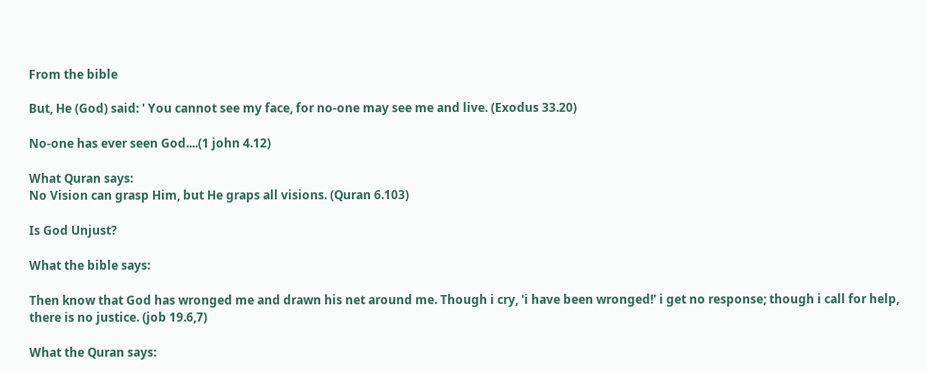From the bible

But, He (God) said: ' You cannot see my face, for no-one may see me and live. (Exodus 33.20)

No-one has ever seen God....(1 john 4.12)

What Quran says:
No Vision can grasp Him, but He graps all visions. (Quran 6.103)

Is God Unjust?

What the bible says:

Then know that God has wronged me and drawn his net around me. Though i cry, 'i have been wronged!' i get no response; though i call for help, there is no justice. (job 19.6,7)

What the Quran says: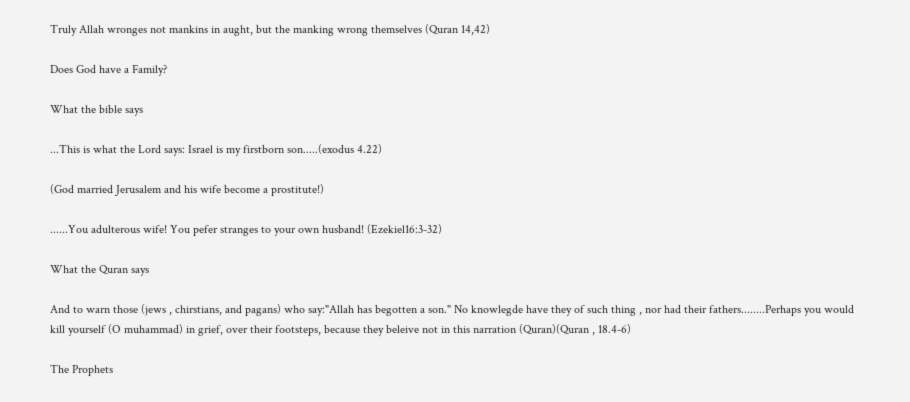Truly Allah wronges not mankins in aught, but the manking wrong themselves (Quran 14,42)

Does God have a Family?

What the bible says

...This is what the Lord says: Israel is my firstborn son.....(exodus 4.22)

(God married Jerusalem and his wife become a prostitute!)

......You adulterous wife! You pefer stranges to your own husband! (Ezekiel16:3-32)

What the Quran says

And to warn those (jews , chirstians, and pagans) who say:"Allah has begotten a son." No knowlegde have they of such thing , nor had their fathers........Perhaps you would kill yourself (O muhammad) in grief, over their footsteps, because they beleive not in this narration (Quran)(Quran , 18.4-6)

The Prophets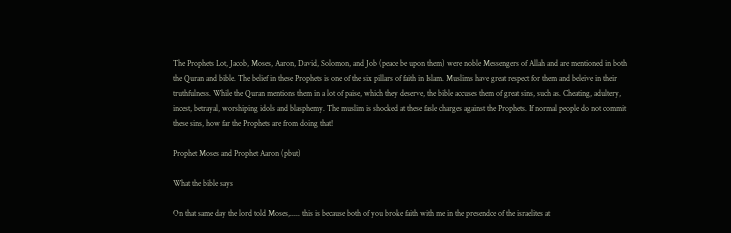The Prophets Lot, Jacob, Moses, Aaron, David, Solomon, and Job (peace be upon them) were noble Messengers of Allah and are mentioned in both the Quran and bible. The belief in these Prophets is one of the six pillars of faith in Islam. Muslims have great respect for them and beleive in their truthfulness. While the Quran mentions them in a lot of paise, which they deserve, the bible accuses them of great sins, such as. Cheating, adultery, incest, betrayal, worshiping idols and blasphemy. The muslim is shocked at these fasle charges against the Prophets. If normal people do not commit these sins, how far the Prophets are from doing that!

Prophet Moses and Prophet Aaron (pbut)

What the bible says

On that same day the lord told Moses,..... this is because both of you broke faith with me in the presendce of the israelites at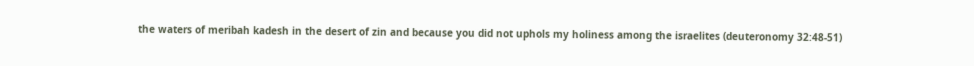the waters of meribah kadesh in the desert of zin and because you did not uphols my holiness among the israelites (deuteronomy 32:48-51)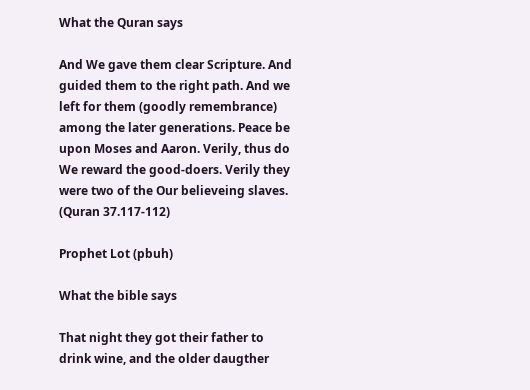What the Quran says

And We gave them clear Scripture. And guided them to the right path. And we left for them (goodly remembrance) among the later generations. Peace be upon Moses and Aaron. Verily, thus do We reward the good-doers. Verily they were two of the Our believeing slaves. (Quran 37.117-112)

Prophet Lot (pbuh)

What the bible says

That night they got their father to drink wine, and the older daugther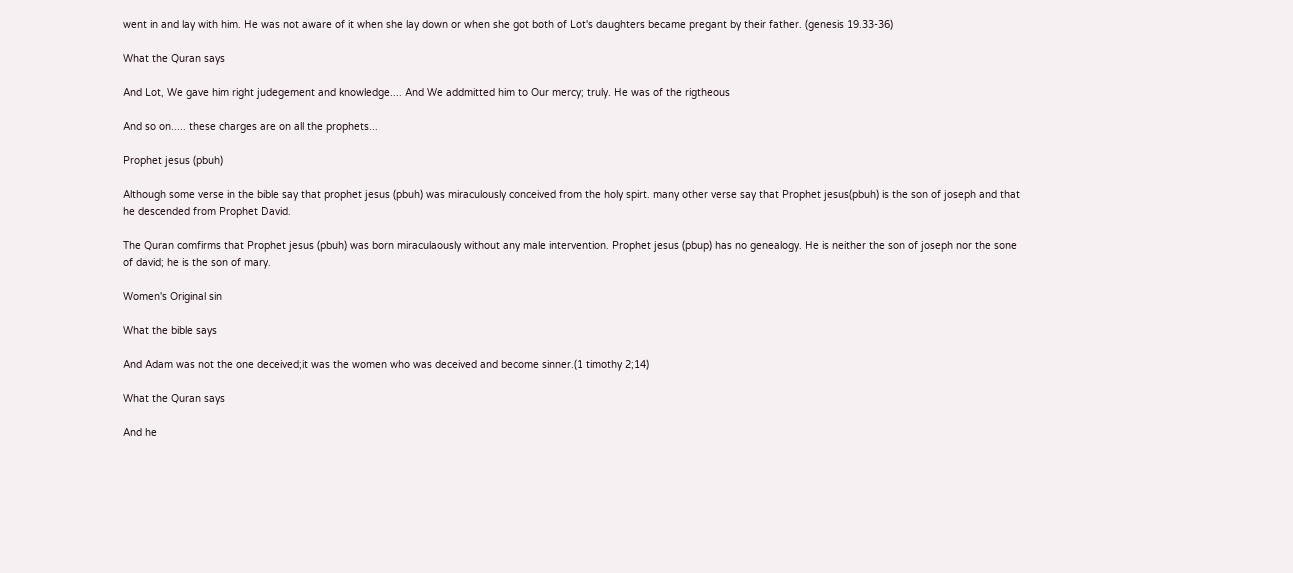went in and lay with him. He was not aware of it when she lay down or when she got both of Lot's daughters became pregant by their father. (genesis 19.33-36)

What the Quran says

And Lot, We gave him right judegement and knowledge.... And We addmitted him to Our mercy; truly. He was of the rigtheous

And so on..... these charges are on all the prophets...

Prophet jesus (pbuh)

Although some verse in the bible say that prophet jesus (pbuh) was miraculously conceived from the holy spirt. many other verse say that Prophet jesus(pbuh) is the son of joseph and that he descended from Prophet David.

The Quran comfirms that Prophet jesus (pbuh) was born miraculaously without any male intervention. Prophet jesus (pbup) has no genealogy. He is neither the son of joseph nor the sone of david; he is the son of mary.

Women's Original sin

What the bible says

And Adam was not the one deceived;it was the women who was deceived and become sinner.(1 timothy 2;14)

What the Quran says

And he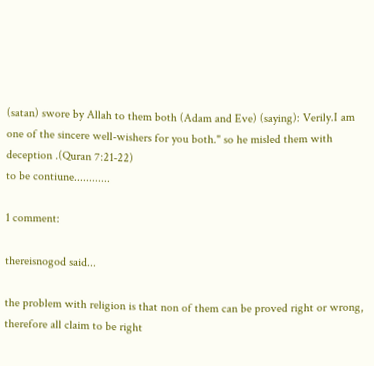(satan) swore by Allah to them both (Adam and Eve) (saying): Verily.I am one of the sincere well-wishers for you both." so he misled them with deception .(Quran 7:21-22)
to be contiune............

1 comment:

thereisnogod said...

the problem with religion is that non of them can be proved right or wrong, therefore all claim to be right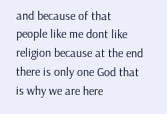and because of that people like me dont like religion because at the end there is only one God that is why we are here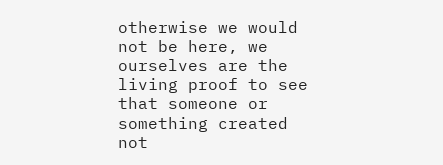otherwise we would not be here, we ourselves are the living proof to see that someone or something created not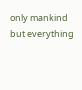only mankind but everything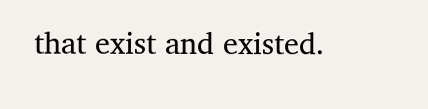that exist and existed.